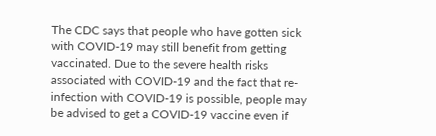The CDC says that people who have gotten sick with COVID-19 may still benefit from getting vaccinated. Due to the severe health risks associated with COVID-19 and the fact that re-infection with COVID-19 is possible, people may be advised to get a COVID-19 vaccine even if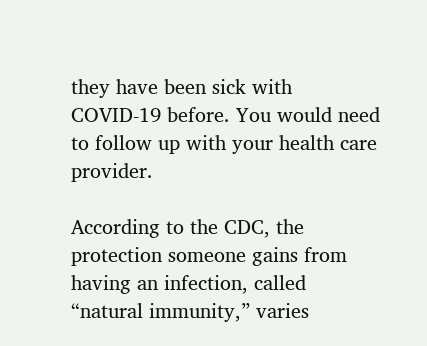they have been sick with COVID-19 before. You would need to follow up with your health care provider.

According to the CDC, the protection someone gains from having an infection, called “natural immunity,” varies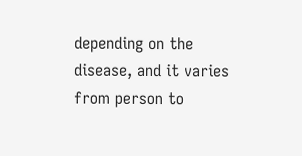depending on the disease, and it varies from person to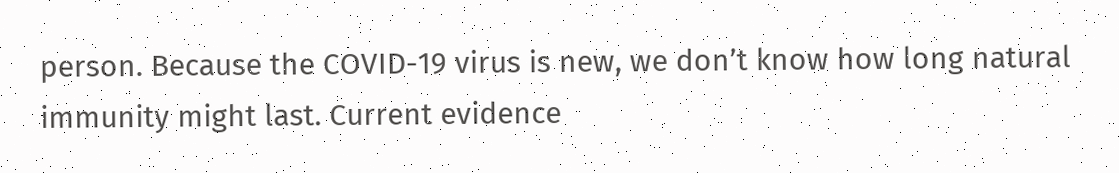person. Because the COVID-19 virus is new, we don’t know how long natural immunity might last. Current evidence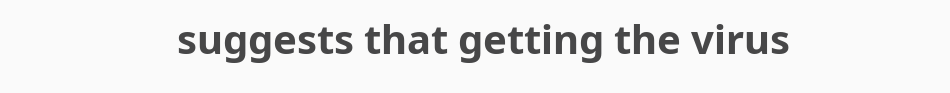suggests that getting the virus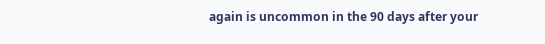again is uncommon in the 90 days after your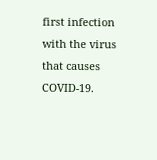first infection with the virus that causes COVID-19.